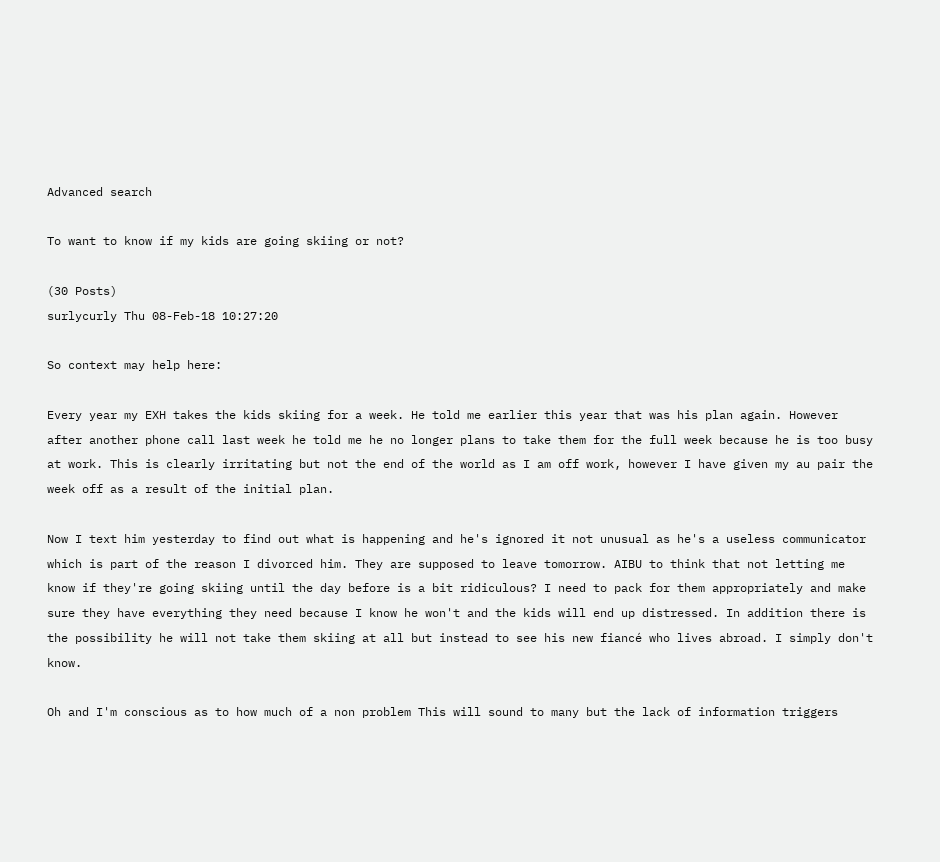Advanced search

To want to know if my kids are going skiing or not?

(30 Posts)
surlycurly Thu 08-Feb-18 10:27:20

So context may help here:

Every year my EXH takes the kids skiing for a week. He told me earlier this year that was his plan again. However after another phone call last week he told me he no longer plans to take them for the full week because he is too busy at work. This is clearly irritating but not the end of the world as I am off work, however I have given my au pair the week off as a result of the initial plan.

Now I text him yesterday to find out what is happening and he's ignored it not unusual as he's a useless communicator which is part of the reason I divorced him. They are supposed to leave tomorrow. AIBU to think that not letting me know if they're going skiing until the day before is a bit ridiculous? I need to pack for them appropriately and make sure they have everything they need because I know he won't and the kids will end up distressed. In addition there is the possibility he will not take them skiing at all but instead to see his new fiancé who lives abroad. I simply don't know.

Oh and I'm conscious as to how much of a non problem This will sound to many but the lack of information triggers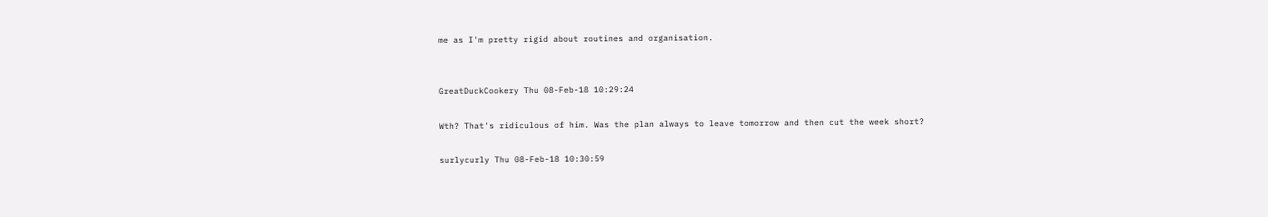me as I'm pretty rigid about routines and organisation.


GreatDuckCookery Thu 08-Feb-18 10:29:24

Wth? That's ridiculous of him. Was the plan always to leave tomorrow and then cut the week short?

surlycurly Thu 08-Feb-18 10:30:59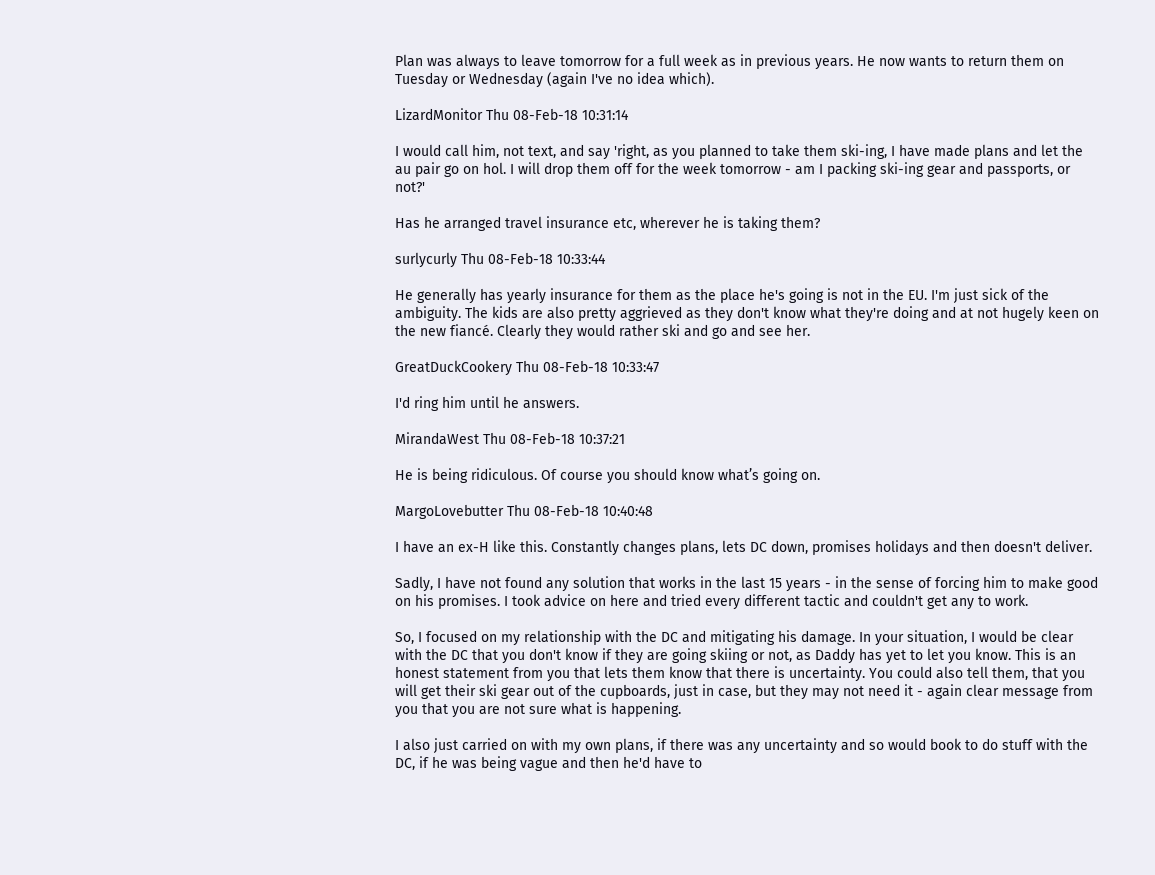Plan was always to leave tomorrow for a full week as in previous years. He now wants to return them on Tuesday or Wednesday (again I've no idea which).

LizardMonitor Thu 08-Feb-18 10:31:14

I would call him, not text, and say 'right, as you planned to take them ski-ing, I have made plans and let the au pair go on hol. I will drop them off for the week tomorrow - am I packing ski-ing gear and passports, or not?'

Has he arranged travel insurance etc, wherever he is taking them?

surlycurly Thu 08-Feb-18 10:33:44

He generally has yearly insurance for them as the place he's going is not in the EU. I'm just sick of the ambiguity. The kids are also pretty aggrieved as they don't know what they're doing and at not hugely keen on the new fiancé. Clearly they would rather ski and go and see her.

GreatDuckCookery Thu 08-Feb-18 10:33:47

I'd ring him until he answers.

MirandaWest Thu 08-Feb-18 10:37:21

He is being ridiculous. Of course you should know what’s going on.

MargoLovebutter Thu 08-Feb-18 10:40:48

I have an ex-H like this. Constantly changes plans, lets DC down, promises holidays and then doesn't deliver.

Sadly, I have not found any solution that works in the last 15 years - in the sense of forcing him to make good on his promises. I took advice on here and tried every different tactic and couldn't get any to work.

So, I focused on my relationship with the DC and mitigating his damage. In your situation, I would be clear with the DC that you don't know if they are going skiing or not, as Daddy has yet to let you know. This is an honest statement from you that lets them know that there is uncertainty. You could also tell them, that you will get their ski gear out of the cupboards, just in case, but they may not need it - again clear message from you that you are not sure what is happening.

I also just carried on with my own plans, if there was any uncertainty and so would book to do stuff with the DC, if he was being vague and then he'd have to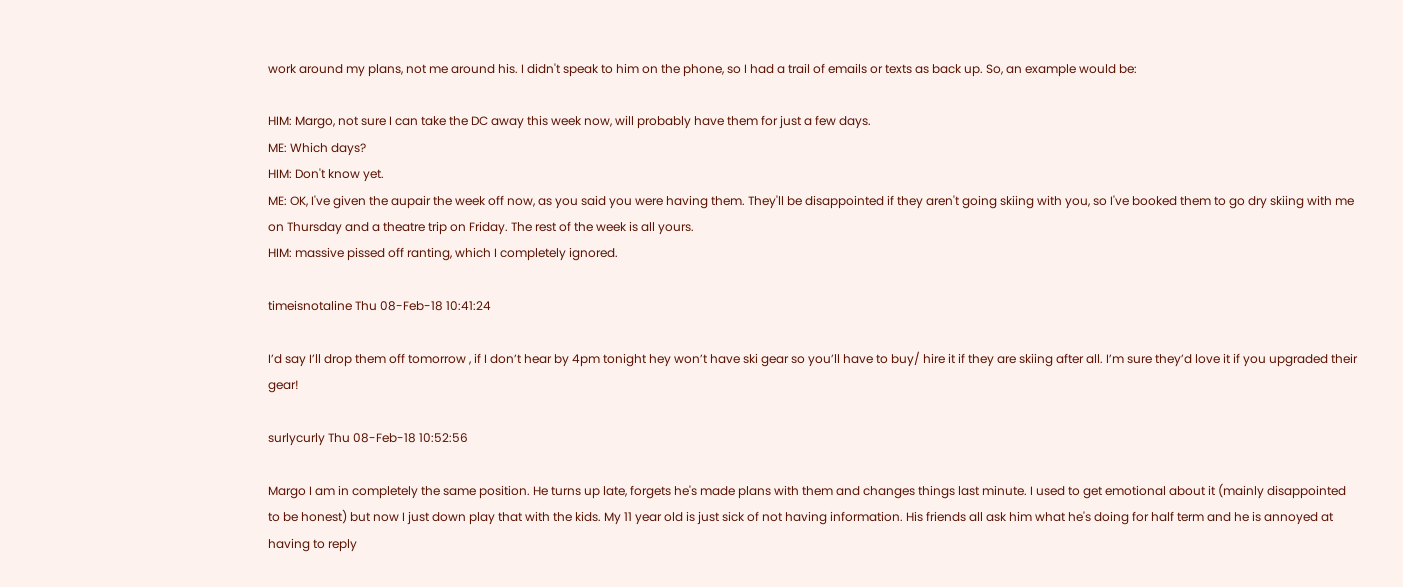work around my plans, not me around his. I didn't speak to him on the phone, so I had a trail of emails or texts as back up. So, an example would be:

HIM: Margo, not sure I can take the DC away this week now, will probably have them for just a few days.
ME: Which days?
HIM: Don't know yet.
ME: OK, I've given the aupair the week off now, as you said you were having them. They'll be disappointed if they aren't going skiing with you, so I've booked them to go dry skiing with me on Thursday and a theatre trip on Friday. The rest of the week is all yours.
HIM: massive pissed off ranting, which I completely ignored.

timeisnotaline Thu 08-Feb-18 10:41:24

I’d say I’ll drop them off tomorrow , if I don’t hear by 4pm tonight hey won’t have ski gear so you’ll have to buy/ hire it if they are skiing after all. I’m sure they’d love it if you upgraded their gear!

surlycurly Thu 08-Feb-18 10:52:56

Margo I am in completely the same position. He turns up late, forgets he's made plans with them and changes things last minute. I used to get emotional about it (mainly disappointed to be honest) but now I just down play that with the kids. My 11 year old is just sick of not having information. His friends all ask him what he's doing for half term and he is annoyed at having to reply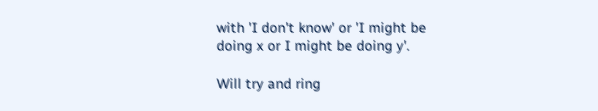with 'I don't know' or 'I might be doing x or I might be doing y'.

Will try and ring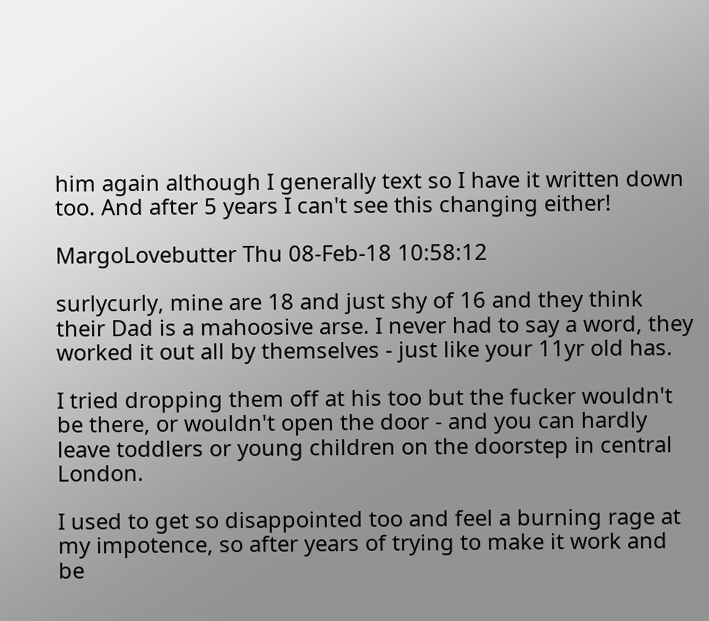him again although I generally text so I have it written down too. And after 5 years I can't see this changing either!

MargoLovebutter Thu 08-Feb-18 10:58:12

surlycurly, mine are 18 and just shy of 16 and they think their Dad is a mahoosive arse. I never had to say a word, they worked it out all by themselves - just like your 11yr old has.

I tried dropping them off at his too but the fucker wouldn't be there, or wouldn't open the door - and you can hardly leave toddlers or young children on the doorstep in central London.

I used to get so disappointed too and feel a burning rage at my impotence, so after years of trying to make it work and be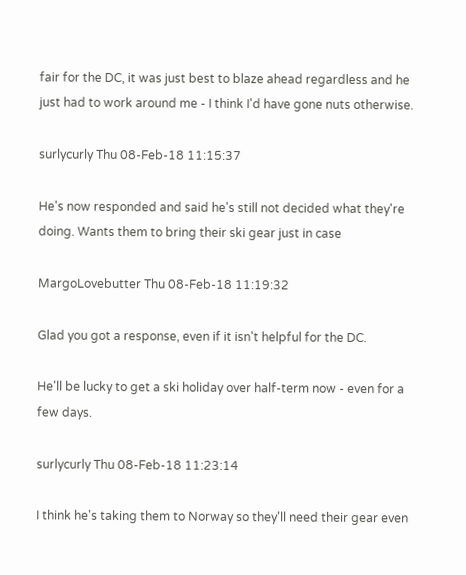fair for the DC, it was just best to blaze ahead regardless and he just had to work around me - I think I'd have gone nuts otherwise.

surlycurly Thu 08-Feb-18 11:15:37

He's now responded and said he's still not decided what they're doing. Wants them to bring their ski gear just in case

MargoLovebutter Thu 08-Feb-18 11:19:32

Glad you got a response, even if it isn't helpful for the DC.

He'll be lucky to get a ski holiday over half-term now - even for a few days.

surlycurly Thu 08-Feb-18 11:23:14

I think he's taking them to Norway so they'll need their gear even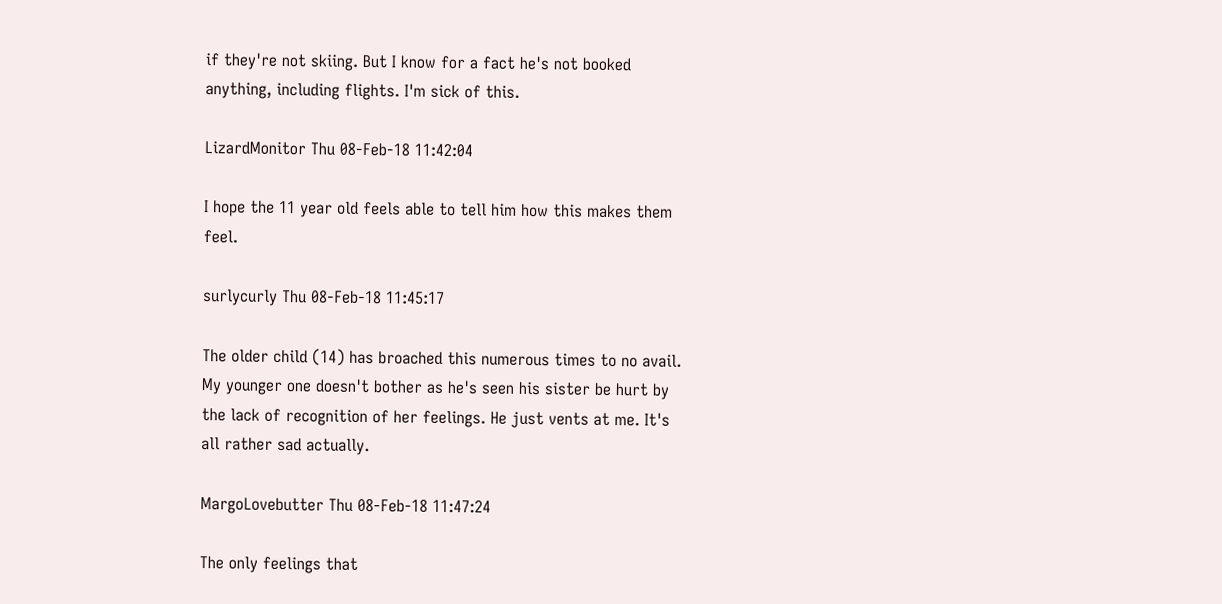if they're not skiing. But I know for a fact he's not booked anything, including flights. I'm sick of this.

LizardMonitor Thu 08-Feb-18 11:42:04

I hope the 11 year old feels able to tell him how this makes them feel.

surlycurly Thu 08-Feb-18 11:45:17

The older child (14) has broached this numerous times to no avail. My younger one doesn't bother as he's seen his sister be hurt by the lack of recognition of her feelings. He just vents at me. It's all rather sad actually.

MargoLovebutter Thu 08-Feb-18 11:47:24

The only feelings that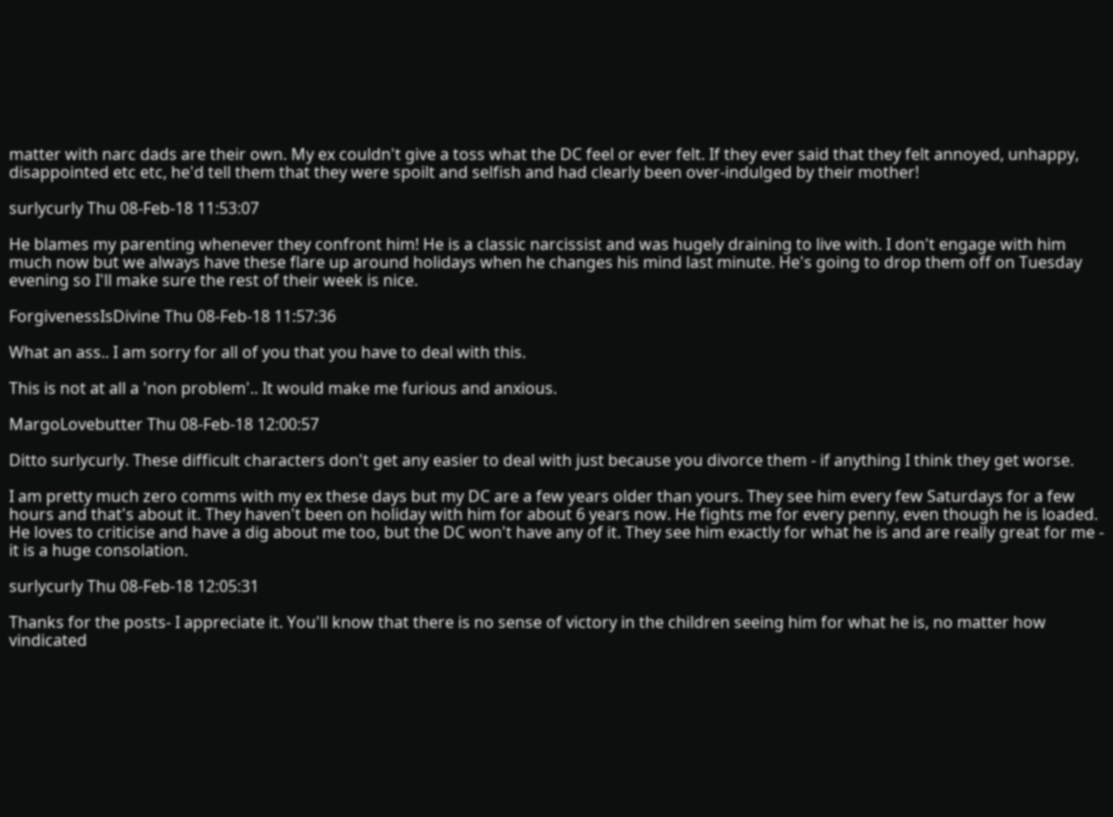matter with narc dads are their own. My ex couldn't give a toss what the DC feel or ever felt. If they ever said that they felt annoyed, unhappy, disappointed etc etc, he'd tell them that they were spoilt and selfish and had clearly been over-indulged by their mother!

surlycurly Thu 08-Feb-18 11:53:07

He blames my parenting whenever they confront him! He is a classic narcissist and was hugely draining to live with. I don't engage with him much now but we always have these flare up around holidays when he changes his mind last minute. He's going to drop them off on Tuesday evening so I'll make sure the rest of their week is nice.

ForgivenessIsDivine Thu 08-Feb-18 11:57:36

What an ass.. I am sorry for all of you that you have to deal with this.

This is not at all a 'non problem'.. It would make me furious and anxious.

MargoLovebutter Thu 08-Feb-18 12:00:57

Ditto surlycurly. These difficult characters don't get any easier to deal with just because you divorce them - if anything I think they get worse.

I am pretty much zero comms with my ex these days but my DC are a few years older than yours. They see him every few Saturdays for a few hours and that's about it. They haven't been on holiday with him for about 6 years now. He fights me for every penny, even though he is loaded. He loves to criticise and have a dig about me too, but the DC won't have any of it. They see him exactly for what he is and are really great for me - it is a huge consolation.

surlycurly Thu 08-Feb-18 12:05:31

Thanks for the posts- I appreciate it. You'll know that there is no sense of victory in the children seeing him for what he is, no matter how vindicated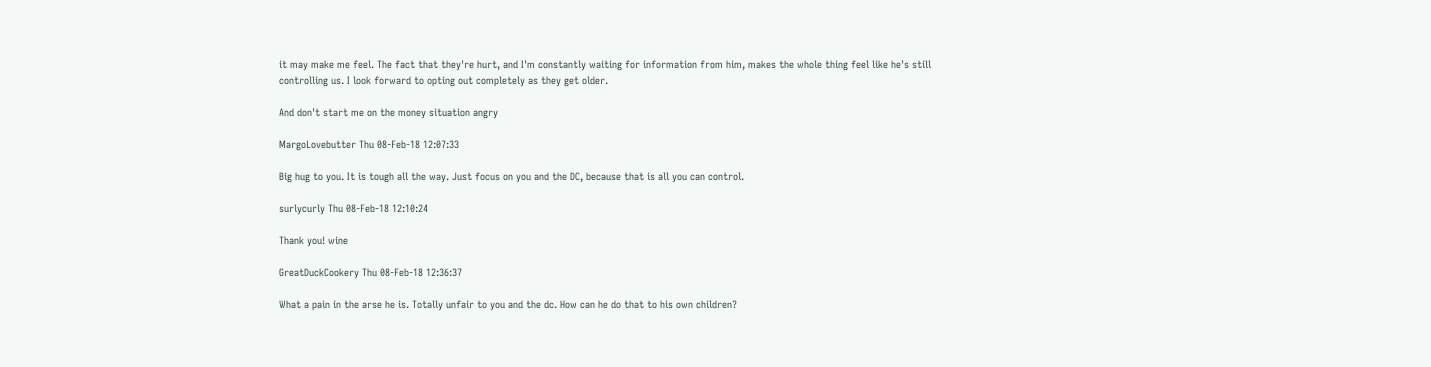it may make me feel. The fact that they're hurt, and I'm constantly waiting for information from him, makes the whole thing feel like he's still controlling us. I look forward to opting out completely as they get older.

And don't start me on the money situation angry

MargoLovebutter Thu 08-Feb-18 12:07:33

Big hug to you. It is tough all the way. Just focus on you and the DC, because that is all you can control.

surlycurly Thu 08-Feb-18 12:10:24

Thank you! wine

GreatDuckCookery Thu 08-Feb-18 12:36:37

What a pain in the arse he is. Totally unfair to you and the dc. How can he do that to his own children?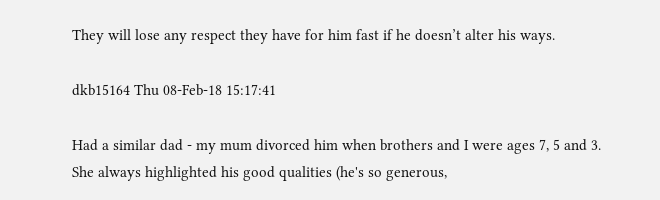They will lose any respect they have for him fast if he doesn’t alter his ways.

dkb15164 Thu 08-Feb-18 15:17:41

Had a similar dad - my mum divorced him when brothers and I were ages 7, 5 and 3. She always highlighted his good qualities (he's so generous,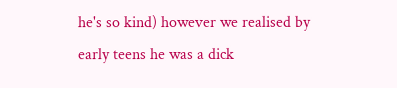he's so kind) however we realised by early teens he was a dick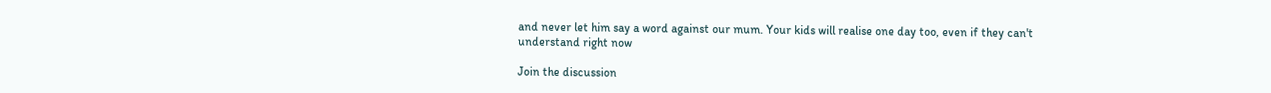and never let him say a word against our mum. Your kids will realise one day too, even if they can't understand right now

Join the discussion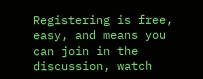Registering is free, easy, and means you can join in the discussion, watch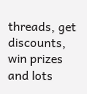threads, get discounts, win prizes and lots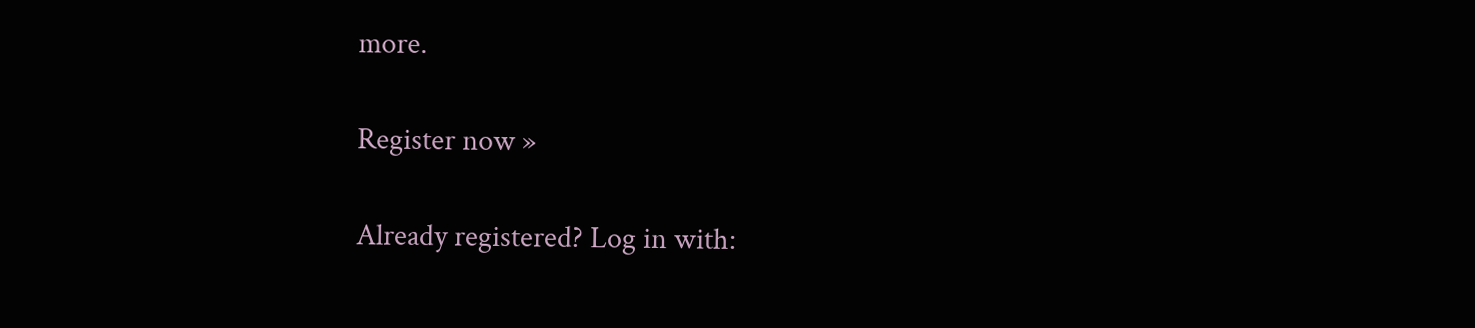more.

Register now »

Already registered? Log in with: